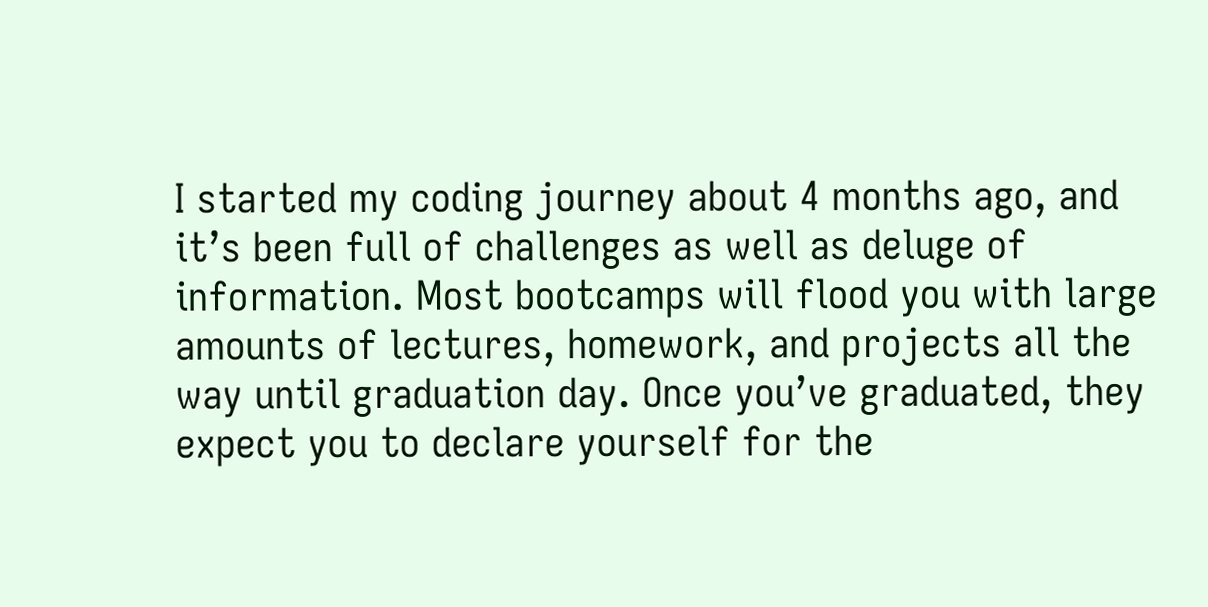I started my coding journey about 4 months ago, and it’s been full of challenges as well as deluge of information. Most bootcamps will flood you with large amounts of lectures, homework, and projects all the way until graduation day. Once you’ve graduated, they expect you to declare yourself for the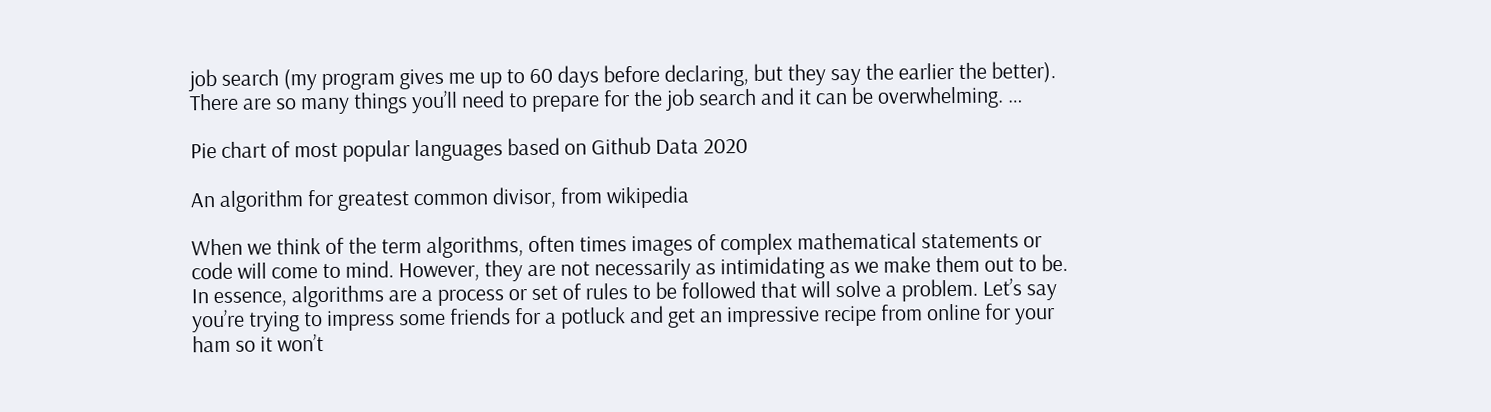job search (my program gives me up to 60 days before declaring, but they say the earlier the better). There are so many things you’ll need to prepare for the job search and it can be overwhelming. …

Pie chart of most popular languages based on Github Data 2020

An algorithm for greatest common divisor, from wikipedia

When we think of the term algorithms, often times images of complex mathematical statements or code will come to mind. However, they are not necessarily as intimidating as we make them out to be. In essence, algorithms are a process or set of rules to be followed that will solve a problem. Let’s say you’re trying to impress some friends for a potluck and get an impressive recipe from online for your ham so it won’t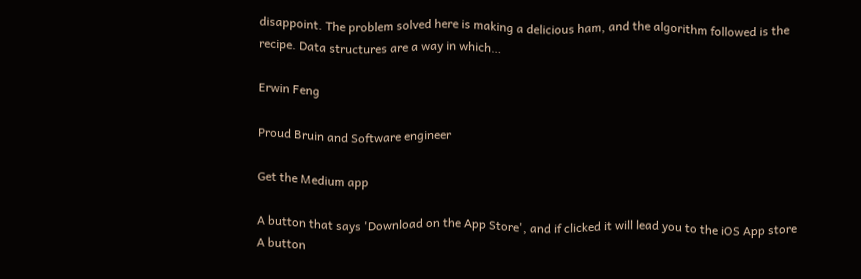disappoint. The problem solved here is making a delicious ham, and the algorithm followed is the recipe. Data structures are a way in which…

Erwin Feng

Proud Bruin and Software engineer

Get the Medium app

A button that says 'Download on the App Store', and if clicked it will lead you to the iOS App store
A button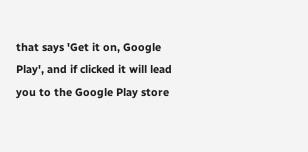that says 'Get it on, Google Play', and if clicked it will lead you to the Google Play store